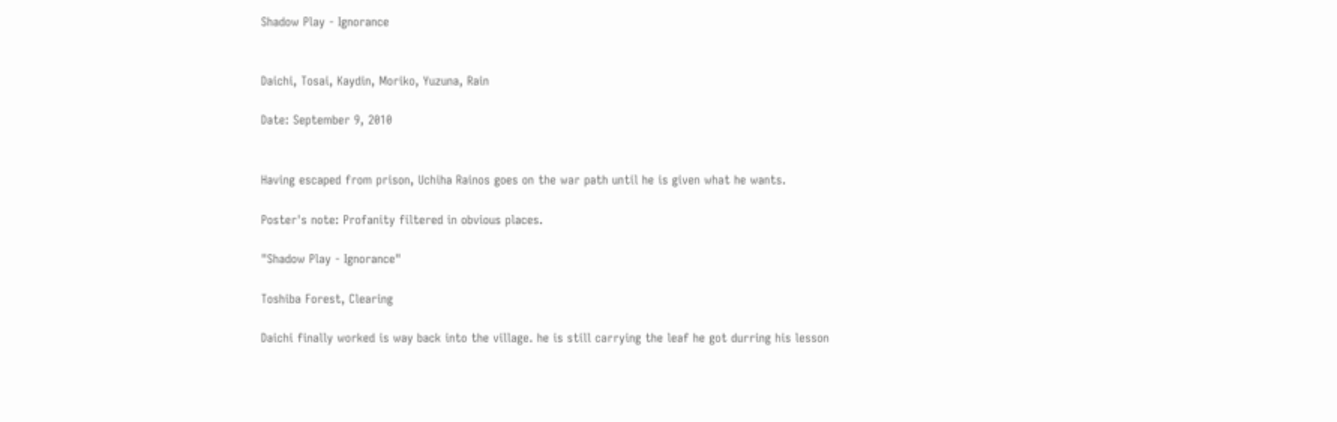Shadow Play - Ignorance


Daichi, Tosai, Kaydin, Moriko, Yuzuna, Rain

Date: September 9, 2010


Having escaped from prison, Uchiha Rainos goes on the war path until he is given what he wants.

Poster's note: Profanity filtered in obvious places.

"Shadow Play - Ignorance"

Toshiba Forest, Clearing

Daichi finally worked is way back into the village. he is still carrying the leaf he got durring his lesson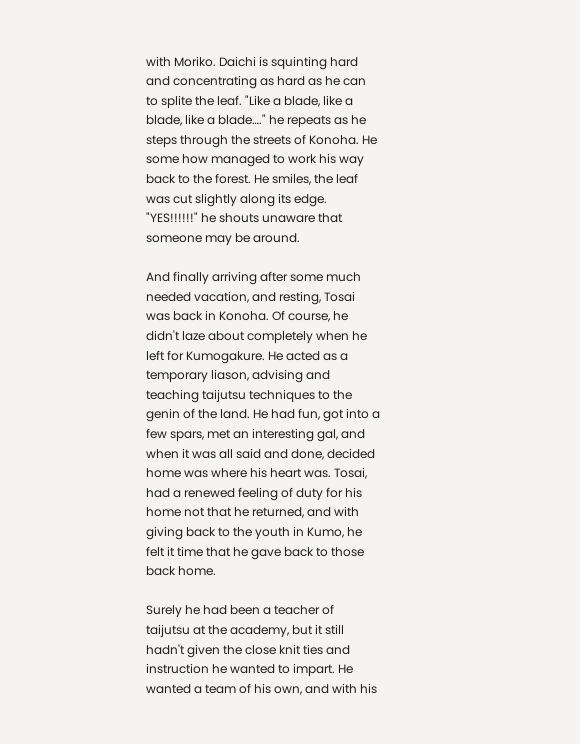with Moriko. Daichi is squinting hard and concentrating as hard as he can to splite the leaf. "Like a blade, like a blade, like a blade…." he repeats as he steps through the streets of Konoha. He some how managed to work his way back to the forest. He smiles, the leaf was cut slightly along its edge. "YES!!!!!!" he shouts unaware that someone may be around.

And finally arriving after some much needed vacation, and resting, Tosai was back in Konoha. Of course, he didn't laze about completely when he left for Kumogakure. He acted as a temporary liason, advising and teaching taijutsu techniques to the genin of the land. He had fun, got into a few spars, met an interesting gal, and when it was all said and done, decided home was where his heart was. Tosai, had a renewed feeling of duty for his home not that he returned, and with giving back to the youth in Kumo, he felt it time that he gave back to those back home.

Surely he had been a teacher of taijutsu at the academy, but it still hadn't given the close knit ties and instruction he wanted to impart. He wanted a team of his own, and with his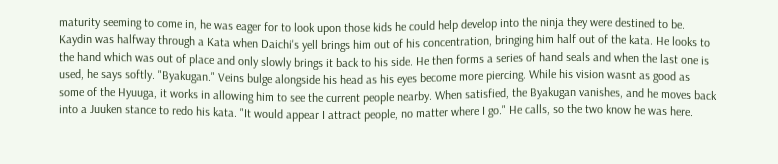maturity seeming to come in, he was eager for to look upon those kids he could help develop into the ninja they were destined to be.
Kaydin was halfway through a Kata when Daichi's yell brings him out of his concentration, bringing him half out of the kata. He looks to the hand which was out of place and only slowly brings it back to his side. He then forms a series of hand seals and when the last one is used, he says softly. "Byakugan." Veins bulge alongside his head as his eyes become more piercing. While his vision wasnt as good as some of the Hyuuga, it works in allowing him to see the current people nearby. When satisfied, the Byakugan vanishes, and he moves back into a Juuken stance to redo his kata. "It would appear I attract people, no matter where I go." He calls, so the two know he was here.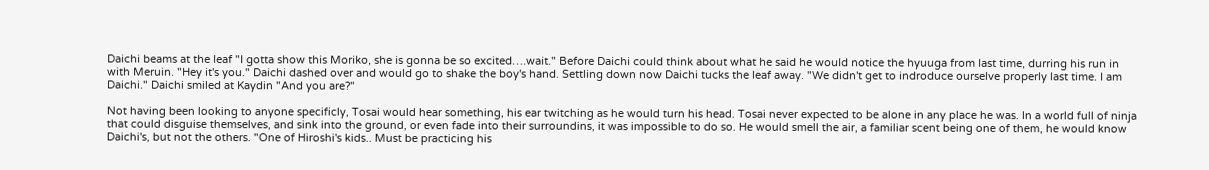Daichi beams at the leaf "I gotta show this Moriko, she is gonna be so excited….wait." Before Daichi could think about what he said he would notice the hyuuga from last time, durring his run in with Meruin. "Hey it's you." Daichi dashed over and would go to shake the boy's hand. Settling down now Daichi tucks the leaf away. "We didn't get to indroduce ourselve properly last time. I am Daichi." Daichi smiled at Kaydin "And you are?"

Not having been looking to anyone specificly, Tosai would hear something, his ear twitching as he would turn his head. Tosai never expected to be alone in any place he was. In a world full of ninja that could disguise themselves, and sink into the ground, or even fade into their surroundins, it was impossible to do so. He would smell the air, a familiar scent being one of them, he would know Daichi's, but not the others. "One of Hiroshi's kids.. Must be practicing his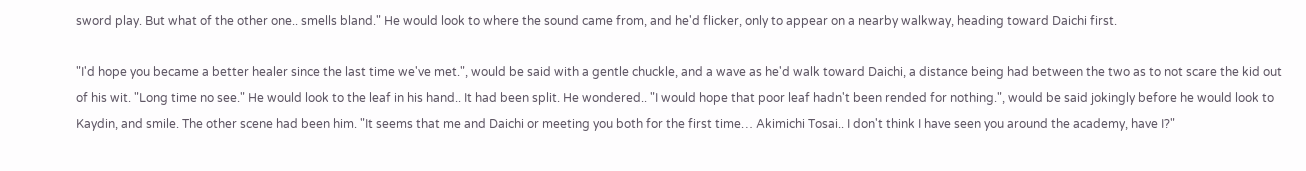sword play. But what of the other one.. smells bland." He would look to where the sound came from, and he'd flicker, only to appear on a nearby walkway, heading toward Daichi first.

"I'd hope you became a better healer since the last time we've met.", would be said with a gentle chuckle, and a wave as he'd walk toward Daichi, a distance being had between the two as to not scare the kid out of his wit. "Long time no see." He would look to the leaf in his hand.. It had been split. He wondered.. "I would hope that poor leaf hadn't been rended for nothing.", would be said jokingly before he would look to Kaydin, and smile. The other scene had been him. "It seems that me and Daichi or meeting you both for the first time… Akimichi Tosai.. I don't think I have seen you around the academy, have I?"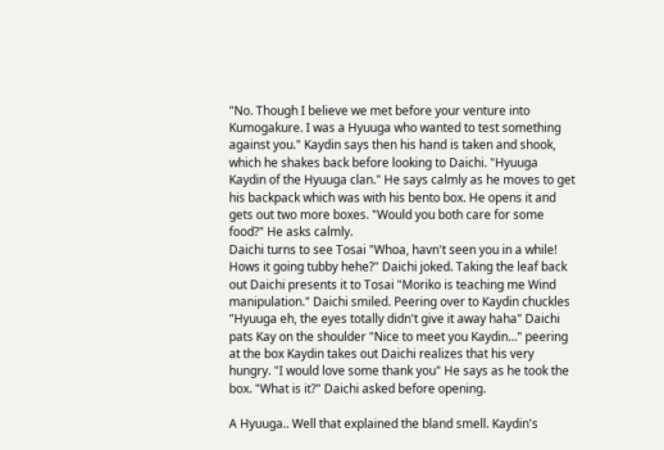"No. Though I believe we met before your venture into Kumogakure. I was a Hyuuga who wanted to test something against you." Kaydin says then his hand is taken and shook, which he shakes back before looking to Daichi. "Hyuuga Kaydin of the Hyuuga clan." He says calmly as he moves to get his backpack which was with his bento box. He opens it and gets out two more boxes. "Would you both care for some food?" He asks calmly.
Daichi turns to see Tosai "Whoa, havn't seen you in a while! Hows it going tubby hehe?" Daichi joked. Taking the leaf back out Daichi presents it to Tosai "Moriko is teaching me Wind manipulation." Daichi smiled. Peering over to Kaydin chuckles "Hyuuga eh, the eyes totally didn't give it away haha" Daichi pats Kay on the shoulder "Nice to meet you Kaydin…" peering at the box Kaydin takes out Daichi realizes that his very hungry. "I would love some thank you" He says as he took the box. "What is it?" Daichi asked before opening.

A Hyuuga.. Well that explained the bland smell. Kaydin's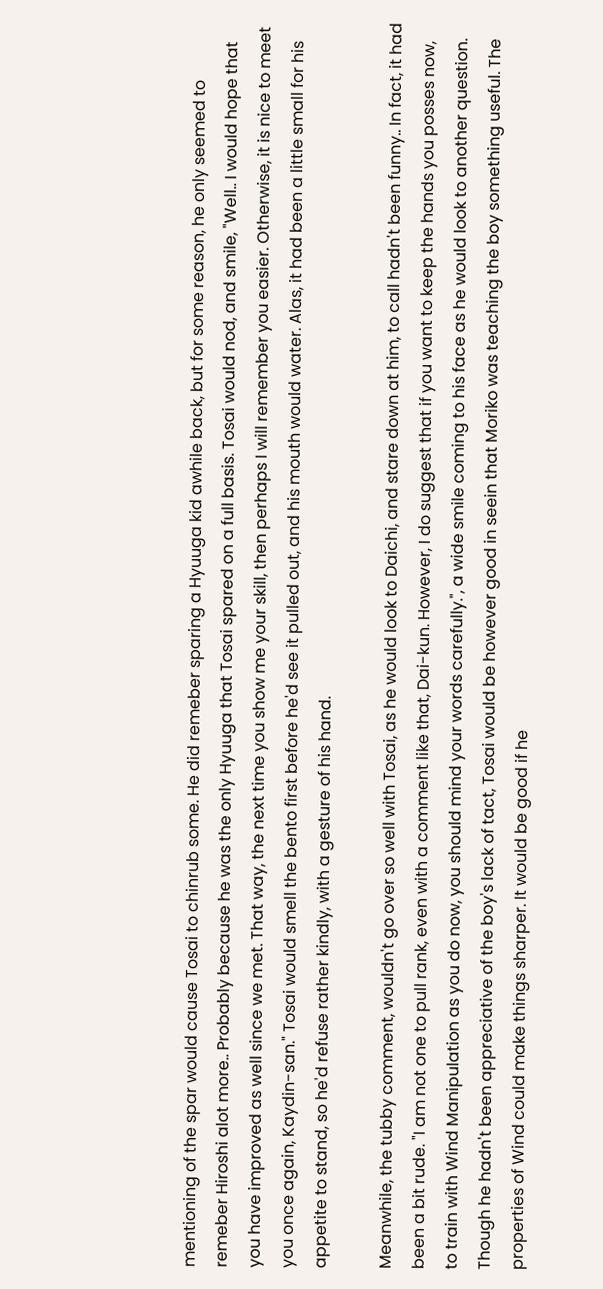mentioning of the spar would cause Tosai to chinrub some. He did remeber sparing a Hyuuga kid awhile back, but for some reason, he only seemed to remeber Hiroshi alot more.. Probably because he was the only Hyuuga that Tosai spared on a full basis. Tosai would nod, and smile, "Well.. I would hope that you have improved as well since we met. That way, the next time you show me your skill, then perhaps I will remember you easier. Otherwise, it is nice to meet you once again, Kaydin-san." Tosai would smell the bento first before he'd see it pulled out, and his mouth would water. Alas, it had been a little small for his appetite to stand, so he'd refuse rather kindly, with a gesture of his hand.

Meanwhile, the tubby comment, wouldn't go over so well with Tosai, as he would look to Daichi, and stare down at him, to call hadn't been funny.. In fact, it had been a bit rude. "I am not one to pull rank, even with a comment like that, Dai-kun. However, I do suggest that if you want to keep the hands you posses now, to train with Wind Manipulation as you do now, you should mind your words carefully.", a wide smile coming to his face as he would look to another question. Though he hadn't been appreciative of the boy's lack of tact, Tosai would be however good in seein that Moriko was teaching the boy something useful. The properties of Wind could make things sharper. It would be good if he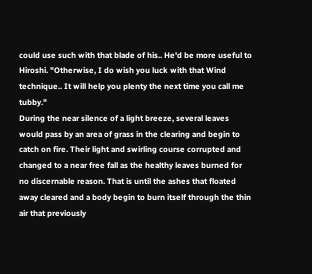could use such with that blade of his.. He'd be more useful to Hiroshi. "Otherwise, I do wish you luck with that Wind technique.. It will help you plenty the next time you call me tubby."
During the near silence of a light breeze, several leaves would pass by an area of grass in the clearing and begin to catch on fire. Their light and swirling course corrupted and changed to a near free fall as the healthy leaves burned for no discernable reason. That is until the ashes that floated away cleared and a body begin to burn itself through the thin air that previously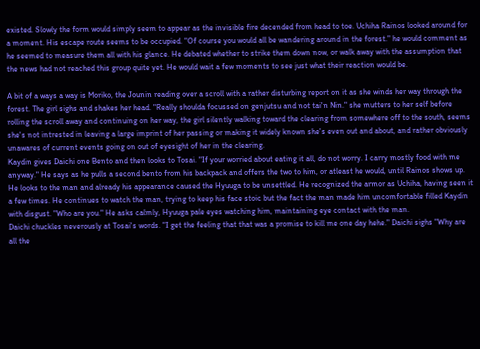existed. Slowly the form would simply seem to appear as the invisible fire decended from head to toe. Uchiha Rainos looked around for a moment. His escape route seems to be occupied. "Of course you would all be wandering around in the forest." he would comment as he seemed to measure them all with his glance. He debated whether to strike them down now, or walk away with the assumption that the news had not reached this group quite yet. He would wait a few moments to see just what their reaction would be.

A bit of a ways a way is Moriko, the Jounin reading over a scroll with a rather disturbing report on it as she winds her way through the forest. The girl sighs and shakes her head. "Really shoulda focussed on genjutsu and not tai'n Nin." she mutters to her self before rolling the scroll away and continuing on her way, the girl silently walking toward the clearing from somewhere off to the south, seems she's not intrested in leaving a large imprint of her passing or making it widely known she's even out and about, and rather obviously unawares of current events going on out of eyesight of her in the clearing.
Kaydin gives Daichi one Bento and then looks to Tosai. "If your worried about eating it all, do not worry. I carry mostly food with me anyway." He says as he pulls a second bento from his backpack and offers the two to him, or atleast he would, until Rainos shows up. He looks to the man and already his appearance caused the Hyuuga to be unsettled. He recognized the armor as Uchiha, having seen it a few times. He continues to watch the man, trying to keep his face stoic but the fact the man made him uncomfortable filled Kaydin with disgust. "Who are you." He asks calmly, Hyuuga pale eyes watching him, maintaining eye contact with the man.
Daichi chuckles neverously at Tosai's words. "I get the feeling that that was a promise to kill me one day hehe." Daichi sighs "Why are all the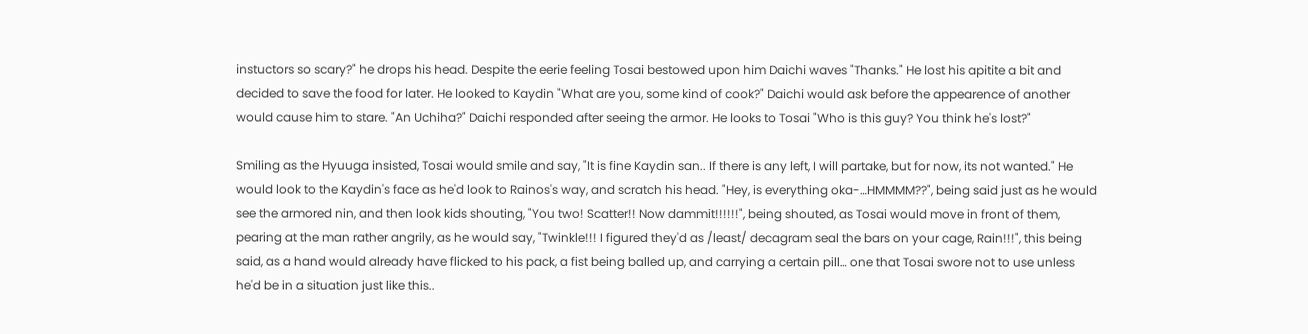instuctors so scary?" he drops his head. Despite the eerie feeling Tosai bestowed upon him Daichi waves "Thanks." He lost his apitite a bit and decided to save the food for later. He looked to Kaydin "What are you, some kind of cook?" Daichi would ask before the appearence of another would cause him to stare. "An Uchiha?" Daichi responded after seeing the armor. He looks to Tosai "Who is this guy? You think he's lost?"

Smiling as the Hyuuga insisted, Tosai would smile and say, "It is fine Kaydin san.. If there is any left, I will partake, but for now, its not wanted." He would look to the Kaydin's face as he'd look to Rainos's way, and scratch his head. "Hey, is everything oka-…HMMMM??", being said just as he would see the armored nin, and then look kids shouting, "You two! Scatter!! Now dammit!!!!!!", being shouted, as Tosai would move in front of them, pearing at the man rather angrily, as he would say, "Twinkle!!! I figured they'd as /least/ decagram seal the bars on your cage, Rain!!!", this being said, as a hand would already have flicked to his pack, a fist being balled up, and carrying a certain pill… one that Tosai swore not to use unless he'd be in a situation just like this..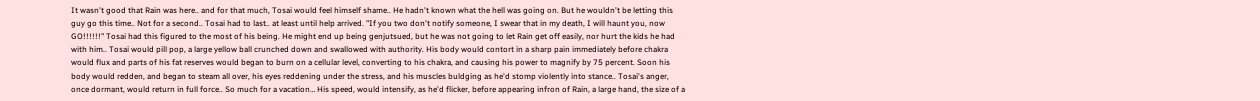It wasn't good that Rain was here.. and for that much, Tosai would feel himself shame.. He hadn't known what the hell was going on. But he wouldn't be letting this guy go this time.. Not for a second.. Tosai had to last.. at least until help arrived. "If you two don't notify someone, I swear that in my death, I will haunt you, now GO!!!!!!" Tosai had this figured to the most of his being. He might end up being genjutsued, but he was not going to let Rain get off easily, nor hurt the kids he had with him.. Tosai would pill pop, a large yellow ball crunched down and swallowed with authority. His body would contort in a sharp pain immediately before chakra would flux and parts of his fat reserves would began to burn on a cellular level, converting to his chakra, and causing his power to magnify by 75 percent. Soon his body would redden, and began to steam all over, his eyes reddening under the stress, and his muscles buldging as he'd stomp violently into stance.. Tosai's anger, once dormant, would return in full force.. So much for a vacation… His speed, would intensify, as he'd flicker, before appearing infron of Rain, a large hand, the size of a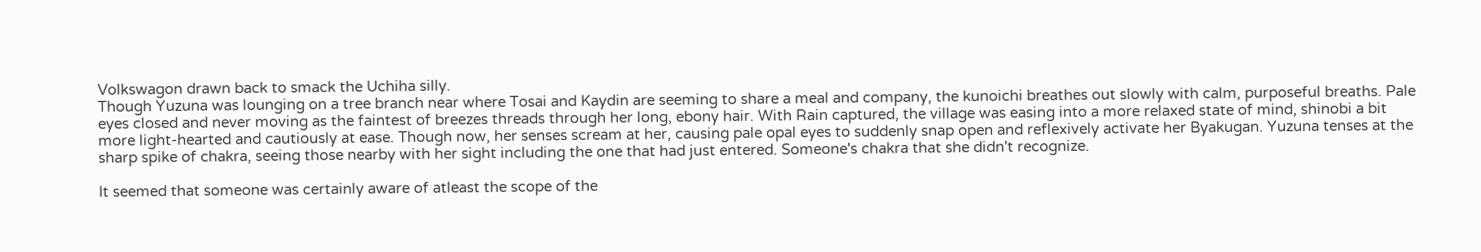Volkswagon drawn back to smack the Uchiha silly.
Though Yuzuna was lounging on a tree branch near where Tosai and Kaydin are seeming to share a meal and company, the kunoichi breathes out slowly with calm, purposeful breaths. Pale eyes closed and never moving as the faintest of breezes threads through her long, ebony hair. With Rain captured, the village was easing into a more relaxed state of mind, shinobi a bit more light-hearted and cautiously at ease. Though now, her senses scream at her, causing pale opal eyes to suddenly snap open and reflexively activate her Byakugan. Yuzuna tenses at the sharp spike of chakra, seeing those nearby with her sight including the one that had just entered. Someone's chakra that she didn't recognize.

It seemed that someone was certainly aware of atleast the scope of the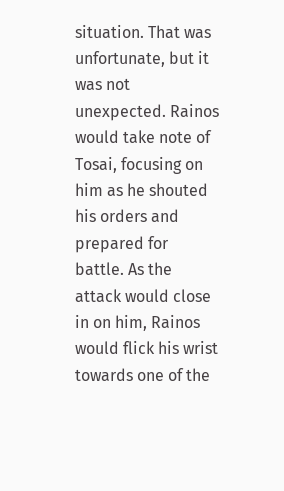situation. That was unfortunate, but it was not unexpected. Rainos would take note of Tosai, focusing on him as he shouted his orders and prepared for battle. As the attack would close in on him, Rainos would flick his wrist towards one of the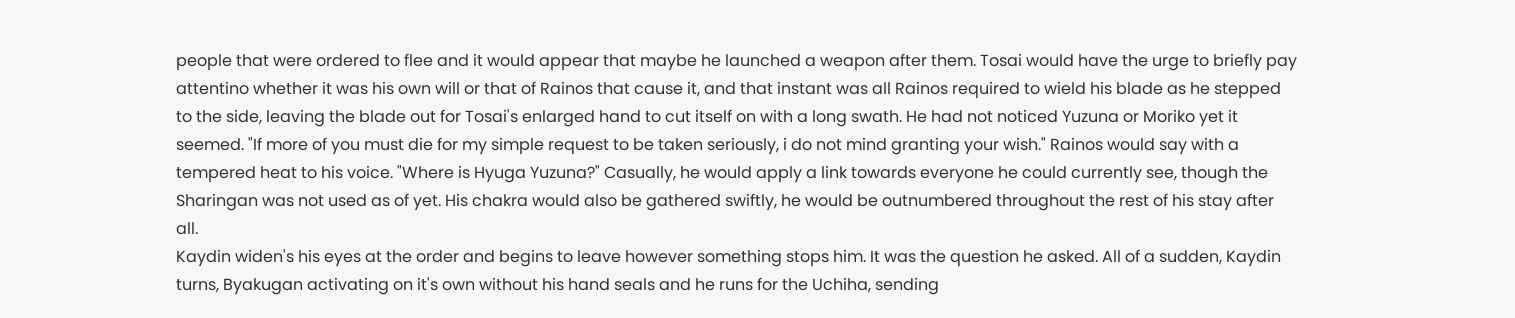people that were ordered to flee and it would appear that maybe he launched a weapon after them. Tosai would have the urge to briefly pay attentino whether it was his own will or that of Rainos that cause it, and that instant was all Rainos required to wield his blade as he stepped to the side, leaving the blade out for Tosai's enlarged hand to cut itself on with a long swath. He had not noticed Yuzuna or Moriko yet it seemed. "If more of you must die for my simple request to be taken seriously, i do not mind granting your wish." Rainos would say with a tempered heat to his voice. "Where is Hyuga Yuzuna?" Casually, he would apply a link towards everyone he could currently see, though the Sharingan was not used as of yet. His chakra would also be gathered swiftly, he would be outnumbered throughout the rest of his stay after all.
Kaydin widen's his eyes at the order and begins to leave however something stops him. It was the question he asked. All of a sudden, Kaydin turns, Byakugan activating on it's own without his hand seals and he runs for the Uchiha, sending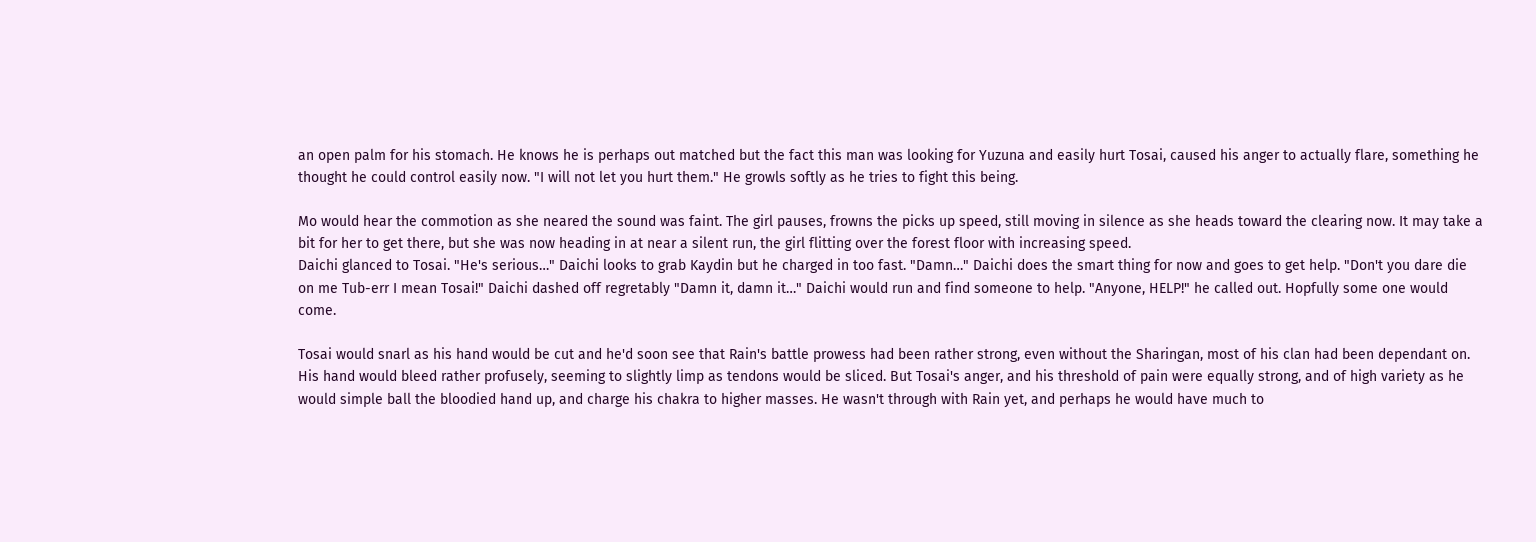an open palm for his stomach. He knows he is perhaps out matched but the fact this man was looking for Yuzuna and easily hurt Tosai, caused his anger to actually flare, something he thought he could control easily now. "I will not let you hurt them." He growls softly as he tries to fight this being.

Mo would hear the commotion as she neared the sound was faint. The girl pauses, frowns the picks up speed, still moving in silence as she heads toward the clearing now. It may take a bit for her to get there, but she was now heading in at near a silent run, the girl flitting over the forest floor with increasing speed.
Daichi glanced to Tosai. "He's serious…" Daichi looks to grab Kaydin but he charged in too fast. "Damn…" Daichi does the smart thing for now and goes to get help. "Don't you dare die on me Tub-err I mean Tosai!" Daichi dashed off regretably "Damn it, damn it…" Daichi would run and find someone to help. "Anyone, HELP!" he called out. Hopfully some one would come.

Tosai would snarl as his hand would be cut and he'd soon see that Rain's battle prowess had been rather strong, even without the Sharingan, most of his clan had been dependant on. His hand would bleed rather profusely, seeming to slightly limp as tendons would be sliced. But Tosai's anger, and his threshold of pain were equally strong, and of high variety as he would simple ball the bloodied hand up, and charge his chakra to higher masses. He wasn't through with Rain yet, and perhaps he would have much to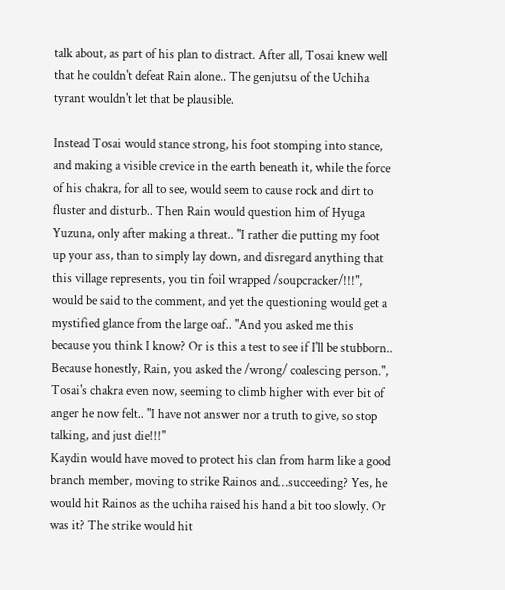talk about, as part of his plan to distract. After all, Tosai knew well that he couldn't defeat Rain alone.. The genjutsu of the Uchiha tyrant wouldn't let that be plausible.

Instead Tosai would stance strong, his foot stomping into stance, and making a visible crevice in the earth beneath it, while the force of his chakra, for all to see, would seem to cause rock and dirt to fluster and disturb.. Then Rain would question him of Hyuga Yuzuna, only after making a threat.. "I rather die putting my foot up your ass, than to simply lay down, and disregard anything that this village represents, you tin foil wrapped /soupcracker/!!!", would be said to the comment, and yet the questioning would get a mystified glance from the large oaf.. "And you asked me this because you think I know? Or is this a test to see if I'll be stubborn.. Because honestly, Rain, you asked the /wrong/ coalescing person.", Tosai's chakra even now, seeming to climb higher with ever bit of anger he now felt.. "I have not answer nor a truth to give, so stop talking, and just die!!!"
Kaydin would have moved to protect his clan from harm like a good branch member, moving to strike Rainos and…succeeding? Yes, he would hit Rainos as the uchiha raised his hand a bit too slowly. Or was it? The strike would hit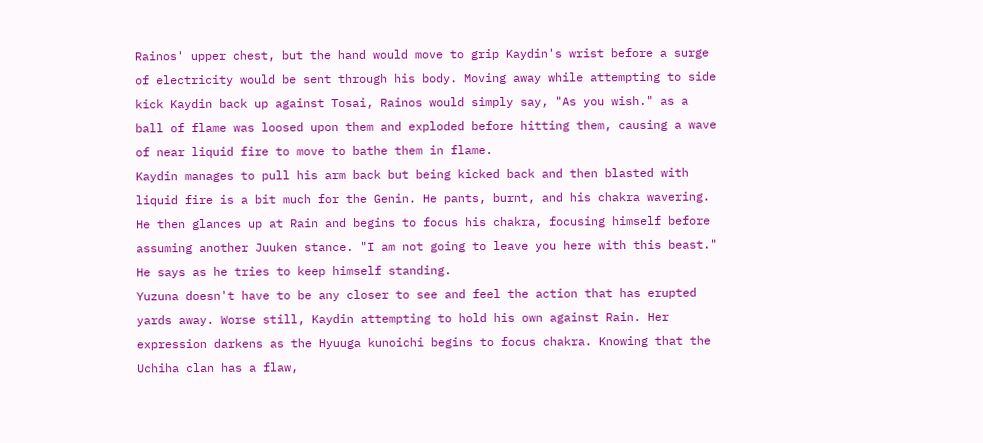Rainos' upper chest, but the hand would move to grip Kaydin's wrist before a surge of electricity would be sent through his body. Moving away while attempting to side kick Kaydin back up against Tosai, Rainos would simply say, "As you wish." as a ball of flame was loosed upon them and exploded before hitting them, causing a wave of near liquid fire to move to bathe them in flame.
Kaydin manages to pull his arm back but being kicked back and then blasted with liquid fire is a bit much for the Genin. He pants, burnt, and his chakra wavering. He then glances up at Rain and begins to focus his chakra, focusing himself before assuming another Juuken stance. "I am not going to leave you here with this beast." He says as he tries to keep himself standing.
Yuzuna doesn't have to be any closer to see and feel the action that has erupted yards away. Worse still, Kaydin attempting to hold his own against Rain. Her expression darkens as the Hyuuga kunoichi begins to focus chakra. Knowing that the Uchiha clan has a flaw,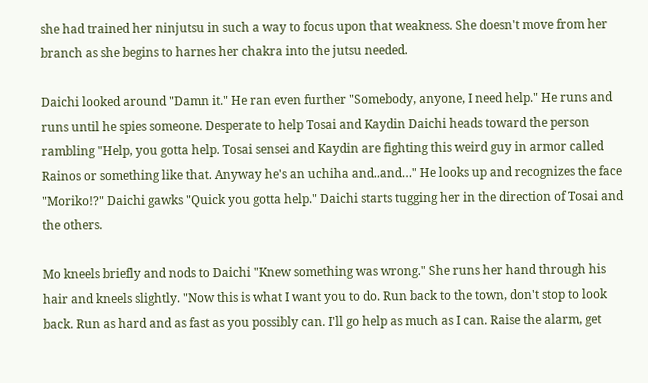she had trained her ninjutsu in such a way to focus upon that weakness. She doesn't move from her branch as she begins to harnes her chakra into the jutsu needed.

Daichi looked around "Damn it." He ran even further "Somebody, anyone, I need help." He runs and runs until he spies someone. Desperate to help Tosai and Kaydin Daichi heads toward the person rambling "Help, you gotta help. Tosai sensei and Kaydin are fighting this weird guy in armor called Rainos or something like that. Anyway he's an uchiha and..and…" He looks up and recognizes the face "Moriko!?" Daichi gawks "Quick you gotta help." Daichi starts tugging her in the direction of Tosai and the others.

Mo kneels briefly and nods to Daichi "Knew something was wrong." She runs her hand through his hair and kneels slightly. "Now this is what I want you to do. Run back to the town, don't stop to look back. Run as hard and as fast as you possibly can. I'll go help as much as I can. Raise the alarm, get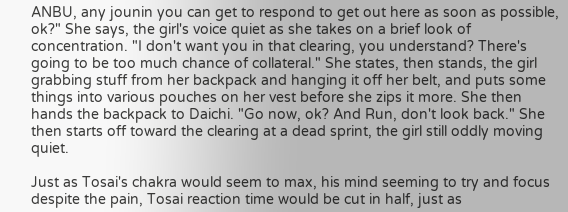ANBU, any jounin you can get to respond to get out here as soon as possible, ok?" She says, the girl's voice quiet as she takes on a brief look of concentration. "I don't want you in that clearing, you understand? There's going to be too much chance of collateral." She states, then stands, the girl grabbing stuff from her backpack and hanging it off her belt, and puts some things into various pouches on her vest before she zips it more. She then hands the backpack to Daichi. "Go now, ok? And Run, don't look back." She then starts off toward the clearing at a dead sprint, the girl still oddly moving quiet.

Just as Tosai's chakra would seem to max, his mind seeming to try and focus despite the pain, Tosai reaction time would be cut in half, just as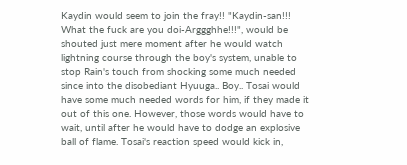Kaydin would seem to join the fray!! "Kaydin-san!!! What the fuck are you doi-Arggghhe!!!", would be shouted just mere moment after he would watch lightning course through the boy's system, unable to stop Rain's touch from shocking some much needed since into the disobediant Hyuuga.. Boy.. Tosai would have some much needed words for him, if they made it out of this one. However, those words would have to wait, until after he would have to dodge an explosive ball of flame. Tosai's reaction speed would kick in,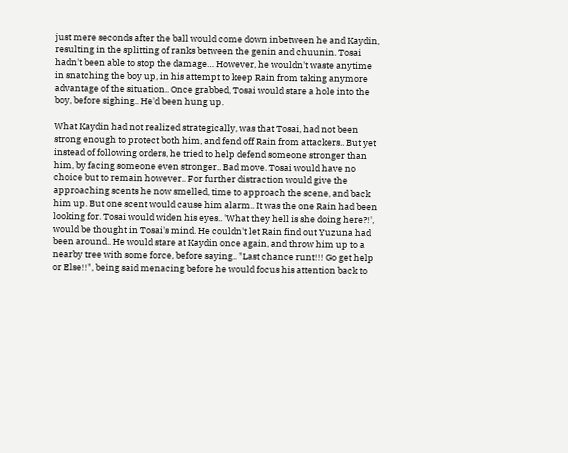just mere seconds after the ball would come down inbetween he and Kaydin, resulting in the splitting of ranks between the genin and chuunin. Tosai hadn't been able to stop the damage… However, he wouldn't waste anytime in snatching the boy up, in his attempt to keep Rain from taking anymore advantage of the situation.. Once grabbed, Tosai would stare a hole into the boy, before sighing.. He'd been hung up.

What Kaydin had not realized strategically, was that Tosai, had not been strong enough to protect both him, and fend off Rain from attackers.. But yet instead of following orders, he tried to help defend someone stronger than him, by facing someone even stronger.. Bad move. Tosai would have no choice but to remain however.. For further distraction would give the approaching scents he now smelled, time to approach the scene, and back him up. But one scent would cause him alarm.. It was the one Rain had been looking for. Tosai would widen his eyes.. 'What they hell is she doing here?!', would be thought in Tosai's mind. He couldn't let Rain find out Yuzuna had been around.. He would stare at Kaydin once again, and throw him up to a nearby tree with some force, before saying.. "Last chance runt!!! Go get help or Else!!", being said menacing before he would focus his attention back to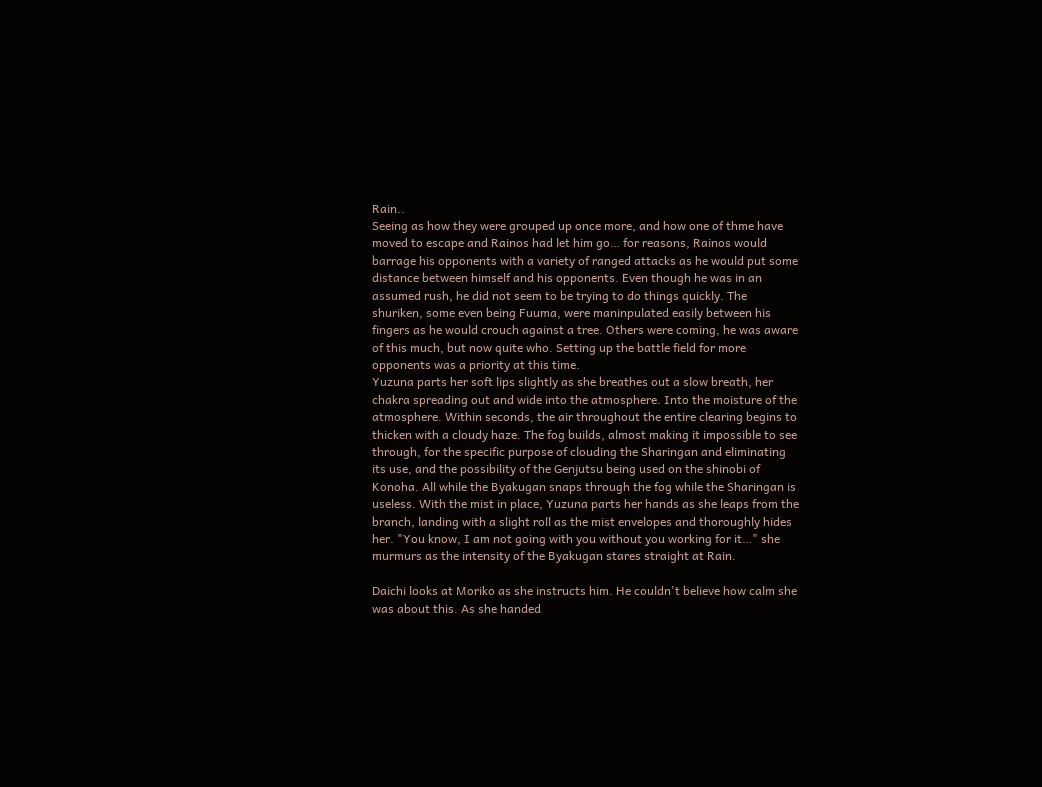Rain..
Seeing as how they were grouped up once more, and how one of thme have moved to escape and Rainos had let him go… for reasons, Rainos would barrage his opponents with a variety of ranged attacks as he would put some distance between himself and his opponents. Even though he was in an assumed rush, he did not seem to be trying to do things quickly. The shuriken, some even being Fuuma, were maninpulated easily between his fingers as he would crouch against a tree. Others were coming, he was aware of this much, but now quite who. Setting up the battle field for more opponents was a priority at this time.
Yuzuna parts her soft lips slightly as she breathes out a slow breath, her chakra spreading out and wide into the atmosphere. Into the moisture of the atmosphere. Within seconds, the air throughout the entire clearing begins to thicken with a cloudy haze. The fog builds, almost making it impossible to see through, for the specific purpose of clouding the Sharingan and eliminating its use, and the possibility of the Genjutsu being used on the shinobi of Konoha. All while the Byakugan snaps through the fog while the Sharingan is useless. With the mist in place, Yuzuna parts her hands as she leaps from the branch, landing with a slight roll as the mist envelopes and thoroughly hides her. "You know, I am not going with you without you working for it…" she murmurs as the intensity of the Byakugan stares straight at Rain.

Daichi looks at Moriko as she instructs him. He couldn't believe how calm she was about this. As she handed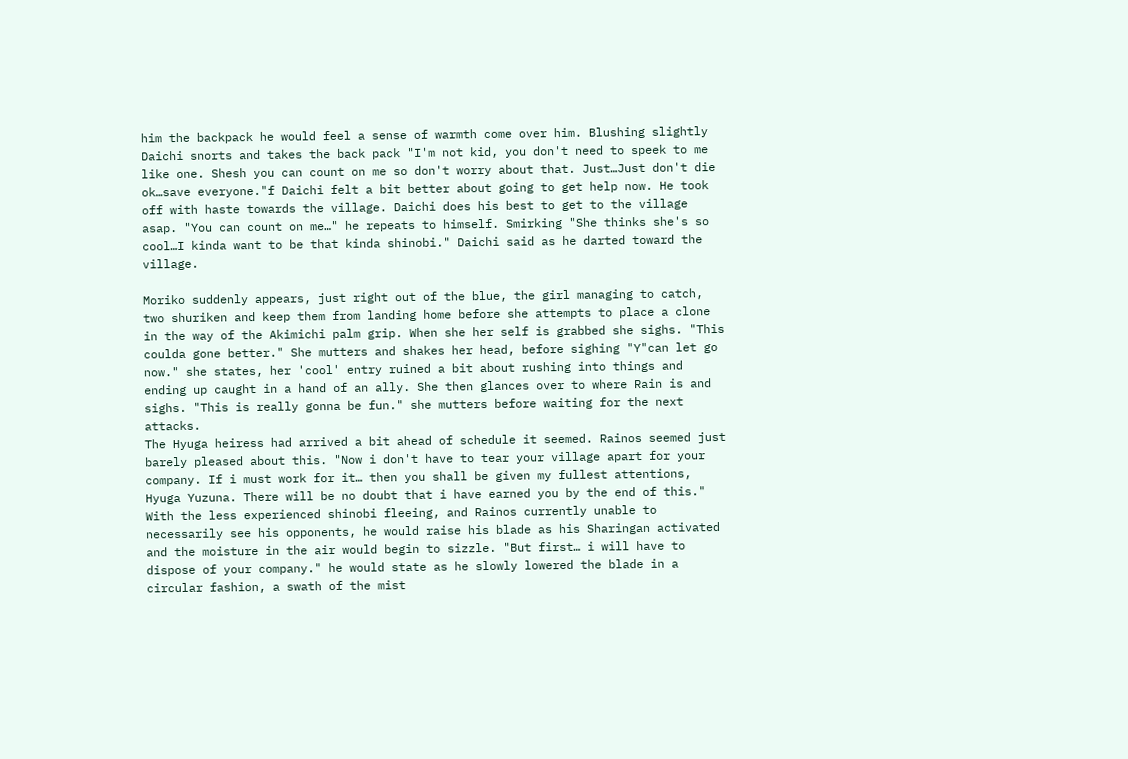him the backpack he would feel a sense of warmth come over him. Blushing slightly Daichi snorts and takes the back pack "I'm not kid, you don't need to speek to me like one. Shesh you can count on me so don't worry about that. Just…Just don't die ok…save everyone."f Daichi felt a bit better about going to get help now. He took off with haste towards the village. Daichi does his best to get to the village asap. "You can count on me…" he repeats to himself. Smirking "She thinks she's so cool…I kinda want to be that kinda shinobi." Daichi said as he darted toward the village.

Moriko suddenly appears, just right out of the blue, the girl managing to catch, two shuriken and keep them from landing home before she attempts to place a clone in the way of the Akimichi palm grip. When she her self is grabbed she sighs. "This coulda gone better." She mutters and shakes her head, before sighing "Y"can let go now." she states, her 'cool' entry ruined a bit about rushing into things and ending up caught in a hand of an ally. She then glances over to where Rain is and sighs. "This is really gonna be fun." she mutters before waiting for the next attacks.
The Hyuga heiress had arrived a bit ahead of schedule it seemed. Rainos seemed just barely pleased about this. "Now i don't have to tear your village apart for your company. If i must work for it… then you shall be given my fullest attentions, Hyuga Yuzuna. There will be no doubt that i have earned you by the end of this." With the less experienced shinobi fleeing, and Rainos currently unable to necessarily see his opponents, he would raise his blade as his Sharingan activated and the moisture in the air would begin to sizzle. "But first… i will have to dispose of your company." he would state as he slowly lowered the blade in a circular fashion, a swath of the mist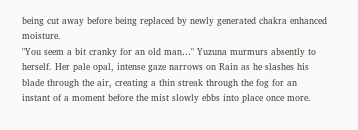being cut away before being replaced by newly generated chakra enhanced moisture.
"You seem a bit cranky for an old man…" Yuzuna murmurs absently to herself. Her pale opal, intense gaze narrows on Rain as he slashes his blade through the air, creating a thin streak through the fog for an instant of a moment before the mist slowly ebbs into place once more.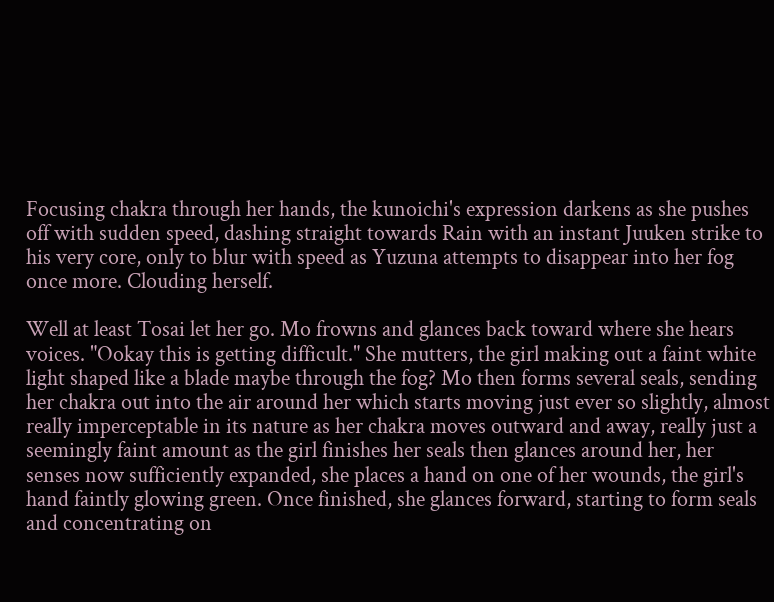Focusing chakra through her hands, the kunoichi's expression darkens as she pushes off with sudden speed, dashing straight towards Rain with an instant Juuken strike to his very core, only to blur with speed as Yuzuna attempts to disappear into her fog once more. Clouding herself.

Well at least Tosai let her go. Mo frowns and glances back toward where she hears voices. "Ookay this is getting difficult." She mutters, the girl making out a faint white light shaped like a blade maybe through the fog? Mo then forms several seals, sending her chakra out into the air around her which starts moving just ever so slightly, almost really imperceptable in its nature as her chakra moves outward and away, really just a seemingly faint amount as the girl finishes her seals then glances around her, her senses now sufficiently expanded, she places a hand on one of her wounds, the girl's hand faintly glowing green. Once finished, she glances forward, starting to form seals and concentrating on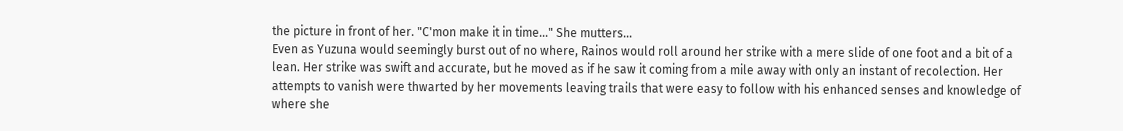the picture in front of her. "C'mon make it in time…" She mutters…
Even as Yuzuna would seemingly burst out of no where, Rainos would roll around her strike with a mere slide of one foot and a bit of a lean. Her strike was swift and accurate, but he moved as if he saw it coming from a mile away with only an instant of recolection. Her attempts to vanish were thwarted by her movements leaving trails that were easy to follow with his enhanced senses and knowledge of where she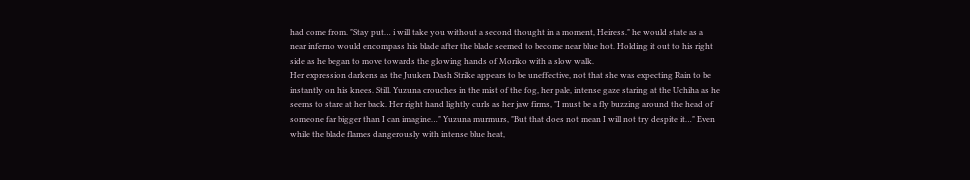had come from. "Stay put… i will take you without a second thought in a moment, Heiress." he would state as a near inferno would encompass his blade after the blade seemed to become near blue hot. Holding it out to his right side as he began to move towards the glowing hands of Moriko with a slow walk.
Her expression darkens as the Juuken Dash Strike appears to be uneffective, not that she was expecting Rain to be instantly on his knees. Still. Yuzuna crouches in the mist of the fog, her pale, intense gaze staring at the Uchiha as he seems to stare at her back. Her right hand lightly curls as her jaw firms, "I must be a fly buzzing around the head of someone far bigger than I can imagine…" Yuzuna murmurs, "But that does not mean I will not try despite it…" Even while the blade flames dangerously with intense blue heat,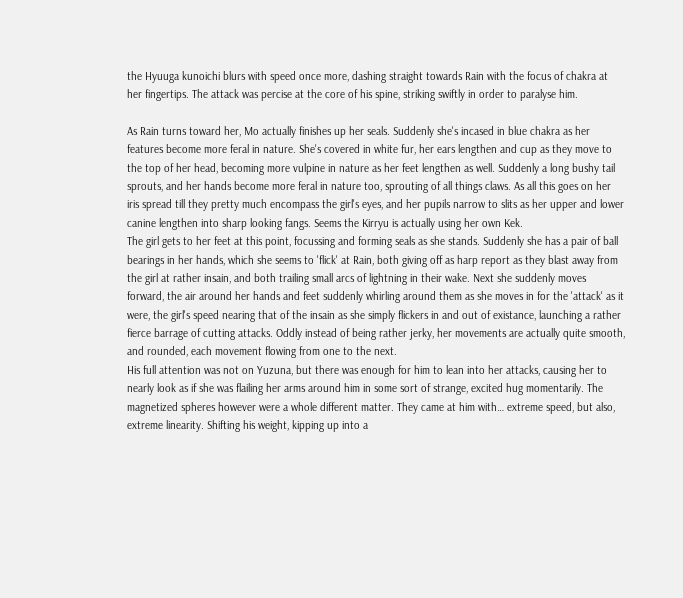the Hyuuga kunoichi blurs with speed once more, dashing straight towards Rain with the focus of chakra at her fingertips. The attack was percise at the core of his spine, striking swiftly in order to paralyse him.

As Rain turns toward her, Mo actually finishes up her seals. Suddenly she's incased in blue chakra as her features become more feral in nature. She's covered in white fur, her ears lengthen and cup as they move to the top of her head, becoming more vulpine in nature as her feet lengthen as well. Suddenly a long bushy tail sprouts, and her hands become more feral in nature too, sprouting of all things claws. As all this goes on her iris spread till they pretty much encompass the girl's eyes, and her pupils narrow to slits as her upper and lower canine lengthen into sharp looking fangs. Seems the Kirryu is actually using her own Kek.
The girl gets to her feet at this point, focussing and forming seals as she stands. Suddenly she has a pair of ball bearings in her hands, which she seems to 'flick' at Rain, both giving off as harp report as they blast away from the girl at rather insain, and both trailing small arcs of lightning in their wake. Next she suddenly moves forward, the air around her hands and feet suddenly whirling around them as she moves in for the 'attack' as it were, the girl's speed nearing that of the insain as she simply flickers in and out of existance, launching a rather fierce barrage of cutting attacks. Oddly instead of being rather jerky, her movements are actually quite smooth, and rounded, each movement flowing from one to the next.
His full attention was not on Yuzuna, but there was enough for him to lean into her attacks, causing her to nearly look as if she was flailing her arms around him in some sort of strange, excited hug momentarily. The magnetized spheres however were a whole different matter. They came at him with… extreme speed, but also, extreme linearity. Shifting his weight, kipping up into a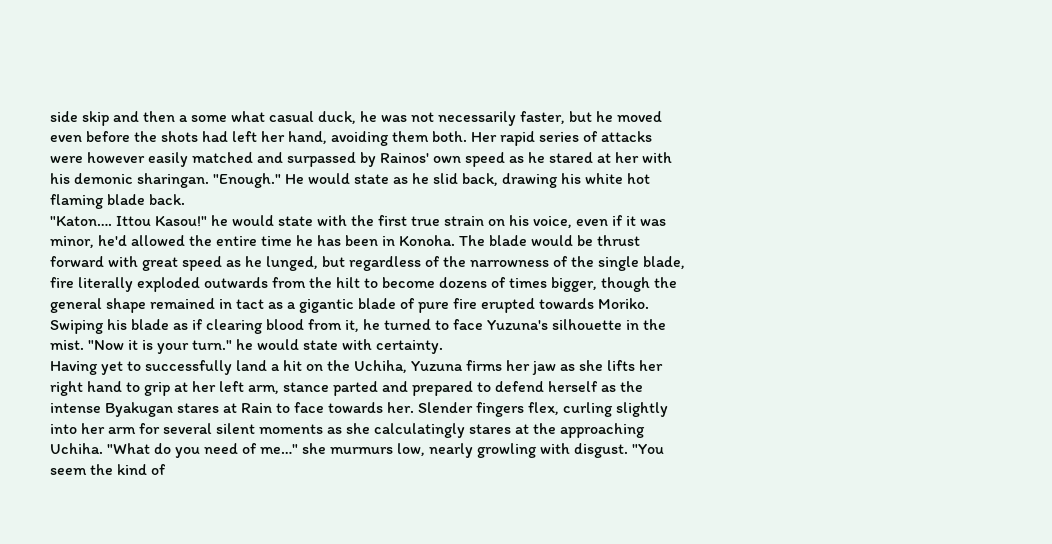side skip and then a some what casual duck, he was not necessarily faster, but he moved even before the shots had left her hand, avoiding them both. Her rapid series of attacks were however easily matched and surpassed by Rainos' own speed as he stared at her with his demonic sharingan. "Enough." He would state as he slid back, drawing his white hot flaming blade back.
"Katon…. Ittou Kasou!" he would state with the first true strain on his voice, even if it was minor, he'd allowed the entire time he has been in Konoha. The blade would be thrust forward with great speed as he lunged, but regardless of the narrowness of the single blade, fire literally exploded outwards from the hilt to become dozens of times bigger, though the general shape remained in tact as a gigantic blade of pure fire erupted towards Moriko. Swiping his blade as if clearing blood from it, he turned to face Yuzuna's silhouette in the mist. "Now it is your turn." he would state with certainty.
Having yet to successfully land a hit on the Uchiha, Yuzuna firms her jaw as she lifts her right hand to grip at her left arm, stance parted and prepared to defend herself as the intense Byakugan stares at Rain to face towards her. Slender fingers flex, curling slightly into her arm for several silent moments as she calculatingly stares at the approaching Uchiha. "What do you need of me…" she murmurs low, nearly growling with disgust. "You seem the kind of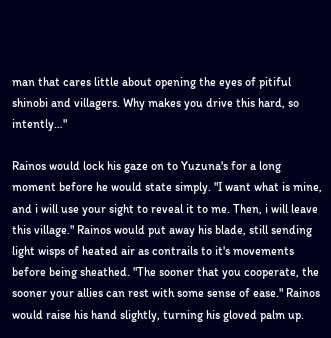man that cares little about opening the eyes of pitiful shinobi and villagers. Why makes you drive this hard, so intently…"

Rainos would lock his gaze on to Yuzuna's for a long moment before he would state simply. "I want what is mine, and i will use your sight to reveal it to me. Then, i will leave this village." Rainos would put away his blade, still sending light wisps of heated air as contrails to it's movements before being sheathed. "The sooner that you cooperate, the sooner your allies can rest with some sense of ease." Rainos would raise his hand slightly, turning his gloved palm up.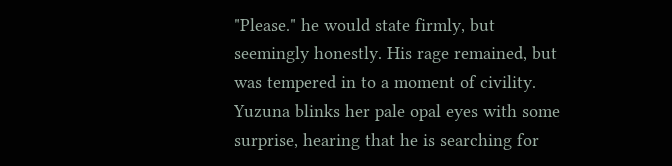"Please." he would state firmly, but seemingly honestly. His rage remained, but was tempered in to a moment of civility.
Yuzuna blinks her pale opal eyes with some surprise, hearing that he is searching for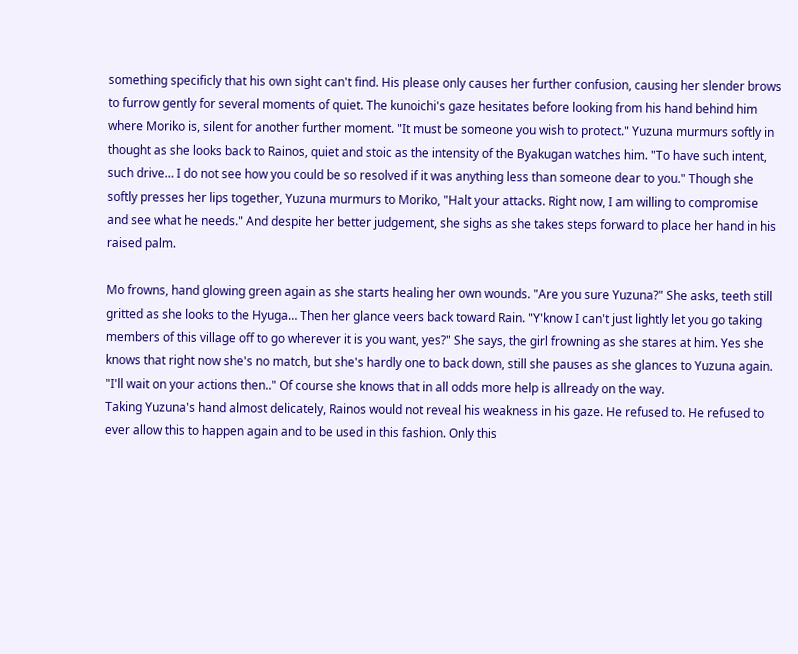something specificly that his own sight can't find. His please only causes her further confusion, causing her slender brows to furrow gently for several moments of quiet. The kunoichi's gaze hesitates before looking from his hand behind him where Moriko is, silent for another further moment. "It must be someone you wish to protect." Yuzuna murmurs softly in thought as she looks back to Rainos, quiet and stoic as the intensity of the Byakugan watches him. "To have such intent, such drive… I do not see how you could be so resolved if it was anything less than someone dear to you." Though she softly presses her lips together, Yuzuna murmurs to Moriko, "Halt your attacks. Right now, I am willing to compromise and see what he needs." And despite her better judgement, she sighs as she takes steps forward to place her hand in his raised palm.

Mo frowns, hand glowing green again as she starts healing her own wounds. "Are you sure Yuzuna?" She asks, teeth still gritted as she looks to the Hyuga… Then her glance veers back toward Rain. "Y'know I can't just lightly let you go taking members of this village off to go wherever it is you want, yes?" She says, the girl frowning as she stares at him. Yes she knows that right now she's no match, but she's hardly one to back down, still she pauses as she glances to Yuzuna again. "I'll wait on your actions then.." Of course she knows that in all odds more help is allready on the way.
Taking Yuzuna's hand almost delicately, Rainos would not reveal his weakness in his gaze. He refused to. He refused to ever allow this to happen again and to be used in this fashion. Only this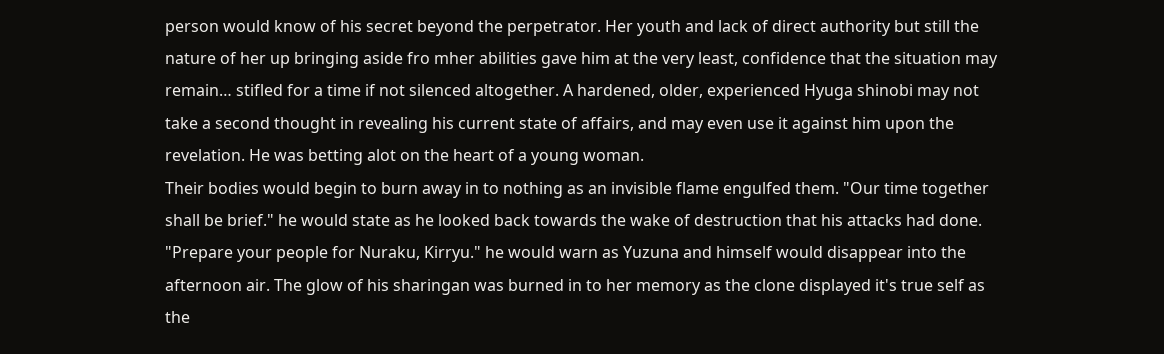person would know of his secret beyond the perpetrator. Her youth and lack of direct authority but still the nature of her up bringing aside fro mher abilities gave him at the very least, confidence that the situation may remain… stifled for a time if not silenced altogether. A hardened, older, experienced Hyuga shinobi may not take a second thought in revealing his current state of affairs, and may even use it against him upon the revelation. He was betting alot on the heart of a young woman.
Their bodies would begin to burn away in to nothing as an invisible flame engulfed them. "Our time together shall be brief." he would state as he looked back towards the wake of destruction that his attacks had done. "Prepare your people for Nuraku, Kirryu." he would warn as Yuzuna and himself would disappear into the afternoon air. The glow of his sharingan was burned in to her memory as the clone displayed it's true self as the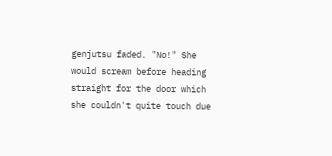genjutsu faded. "No!" She would scream before heading straight for the door which she couldn't quite touch due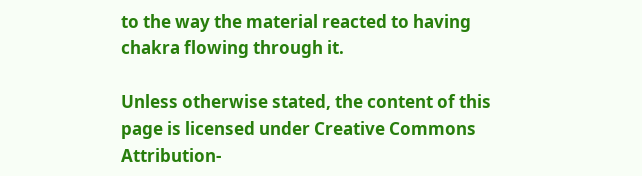to the way the material reacted to having chakra flowing through it.

Unless otherwise stated, the content of this page is licensed under Creative Commons Attribution-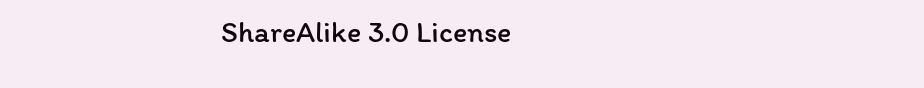ShareAlike 3.0 License